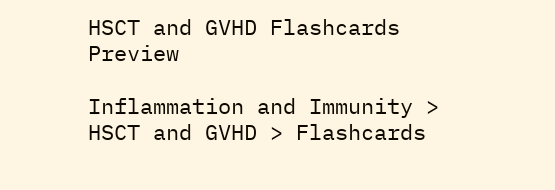HSCT and GVHD Flashcards Preview

Inflammation and Immunity > HSCT and GVHD > Flashcards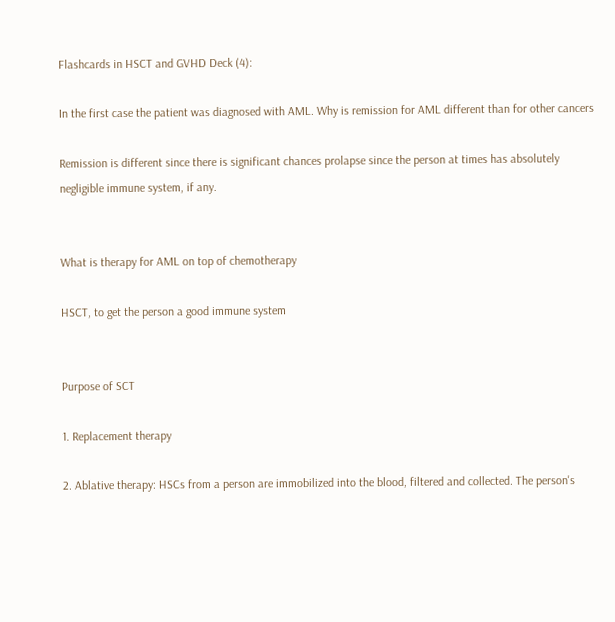Flashcards in HSCT and GVHD Deck (4):

In the first case the patient was diagnosed with AML. Why is remission for AML different than for other cancers

Remission is different since there is significant chances prolapse since the person at times has absolutely negligible immune system, if any.


What is therapy for AML on top of chemotherapy

HSCT, to get the person a good immune system


Purpose of SCT

1. Replacement therapy

2. Ablative therapy: HSCs from a person are immobilized into the blood, filtered and collected. The person's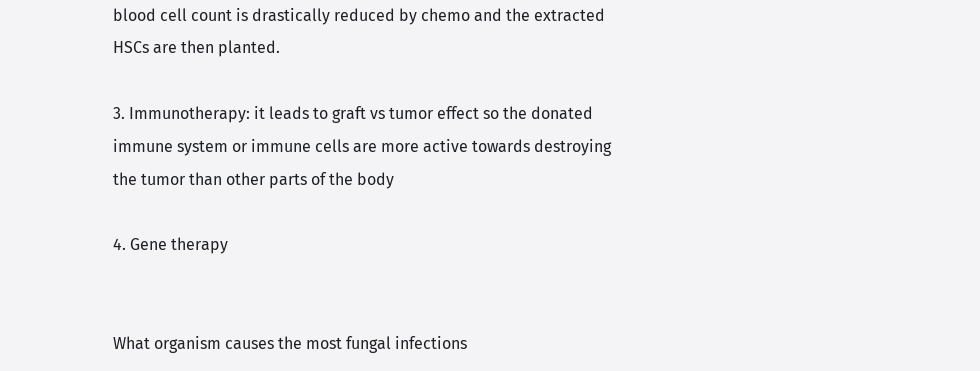blood cell count is drastically reduced by chemo and the extracted HSCs are then planted.

3. Immunotherapy: it leads to graft vs tumor effect so the donated immune system or immune cells are more active towards destroying the tumor than other parts of the body

4. Gene therapy


What organism causes the most fungal infections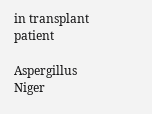in transplant patient

Aspergillus Niger